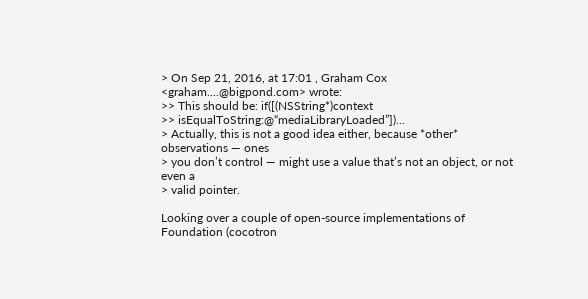> On Sep 21, 2016, at 17:01 , Graham Cox <graham....@bigpond.com> wrote:
>> This should be: if([(NSString*)context
>> isEqualToString:@“mediaLibraryLoaded”])…
> Actually, this is not a good idea either, because *other* observations — ones
> you don’t control — might use a value that’s not an object, or not even a
> valid pointer.

Looking over a couple of open-source implementations of Foundation (cocotron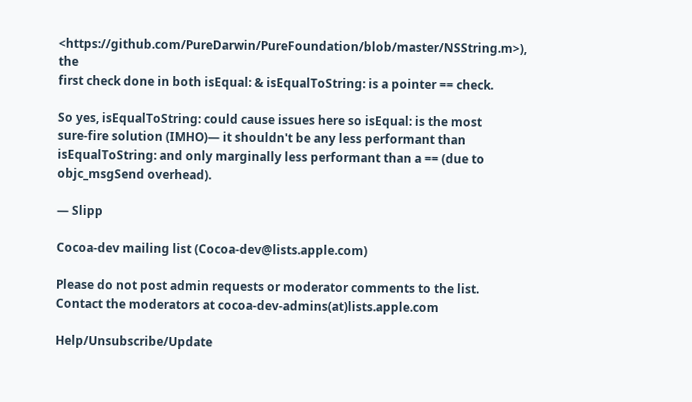<https://github.com/PureDarwin/PureFoundation/blob/master/NSString.m>), the
first check done in both isEqual: & isEqualToString: is a pointer == check.

So yes, isEqualToString: could cause issues here so isEqual: is the most
sure-fire solution (IMHO)— it shouldn't be any less performant than
isEqualToString: and only marginally less performant than a == (due to
objc_msgSend overhead).

— Slipp

Cocoa-dev mailing list (Cocoa-dev@lists.apple.com)

Please do not post admin requests or moderator comments to the list.
Contact the moderators at cocoa-dev-admins(at)lists.apple.com

Help/Unsubscribe/Update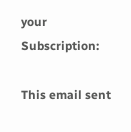your Subscription:

This email sent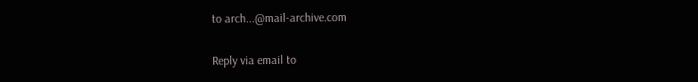to arch...@mail-archive.com

Reply via email to